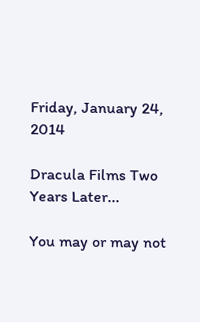Friday, January 24, 2014

Dracula Films Two Years Later...

You may or may not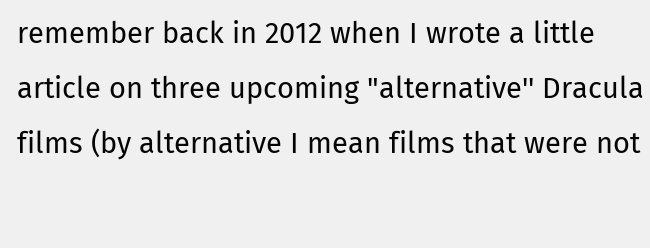remember back in 2012 when I wrote a little article on three upcoming "alternative'' Dracula  films (by alternative I mean films that were not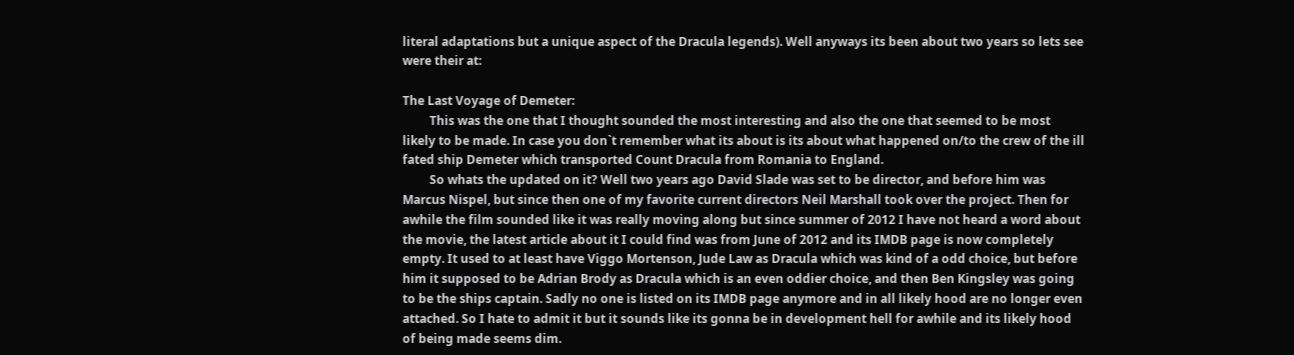literal adaptations but a unique aspect of the Dracula legends). Well anyways its been about two years so lets see were their at:

The Last Voyage of Demeter:
         This was the one that I thought sounded the most interesting and also the one that seemed to be most likely to be made. In case you don`t remember what its about is its about what happened on/to the crew of the ill fated ship Demeter which transported Count Dracula from Romania to England.
         So whats the updated on it? Well two years ago David Slade was set to be director, and before him was Marcus Nispel, but since then one of my favorite current directors Neil Marshall took over the project. Then for awhile the film sounded like it was really moving along but since summer of 2012 I have not heard a word about the movie, the latest article about it I could find was from June of 2012 and its IMDB page is now completely empty. It used to at least have Viggo Mortenson, Jude Law as Dracula which was kind of a odd choice, but before him it supposed to be Adrian Brody as Dracula which is an even oddier choice, and then Ben Kingsley was going to be the ships captain. Sadly no one is listed on its IMDB page anymore and in all likely hood are no longer even attached. So I hate to admit it but it sounds like its gonna be in development hell for awhile and its likely hood of being made seems dim.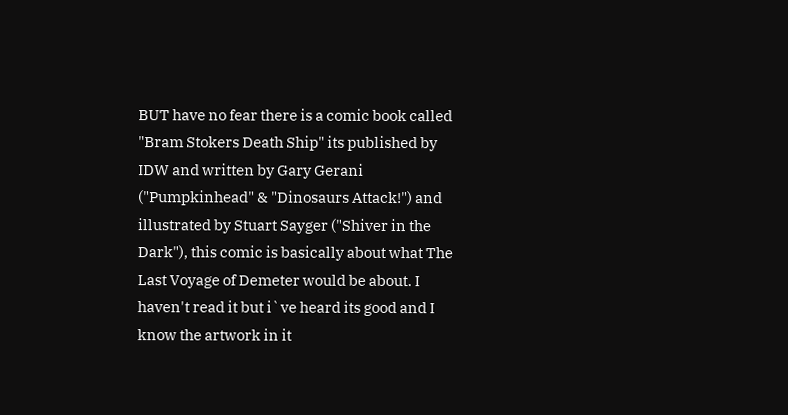BUT have no fear there is a comic book called "Bram Stokers Death Ship" its published by IDW and written by Gary Gerani ("Pumpkinhead" & "Dinosaurs Attack!") and illustrated by Stuart Sayger ("Shiver in the Dark"), this comic is basically about what The Last Voyage of Demeter would be about. I haven't read it but i`ve heard its good and I know the artwork in it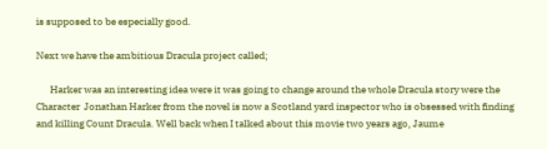is supposed to be especially good.

Next we have the ambitious Dracula project called;

       Harker was an interesting idea were it was going to change around the whole Dracula story were the Character  Jonathan Harker from the novel is now a Scotland yard inspector who is obsessed with finding and killing Count Dracula. Well back when I talked about this movie two years ago, Jaume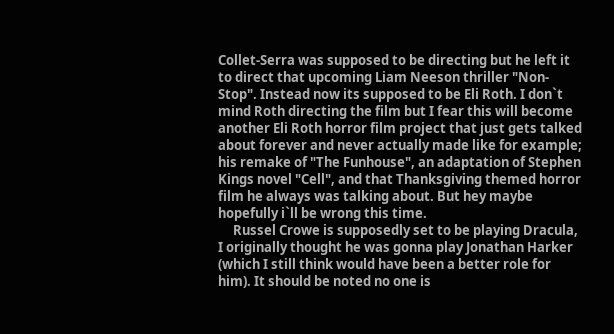Collet-Serra was supposed to be directing but he left it to direct that upcoming Liam Neeson thriller "Non-Stop". Instead now its supposed to be Eli Roth. I don`t mind Roth directing the film but I fear this will become another Eli Roth horror film project that just gets talked about forever and never actually made like for example; his remake of "The Funhouse", an adaptation of Stephen Kings novel "Cell", and that Thanksgiving themed horror film he always was talking about. But hey maybe hopefully i`ll be wrong this time.
     Russel Crowe is supposedly set to be playing Dracula, I originally thought he was gonna play Jonathan Harker (which I still think would have been a better role for him). It should be noted no one is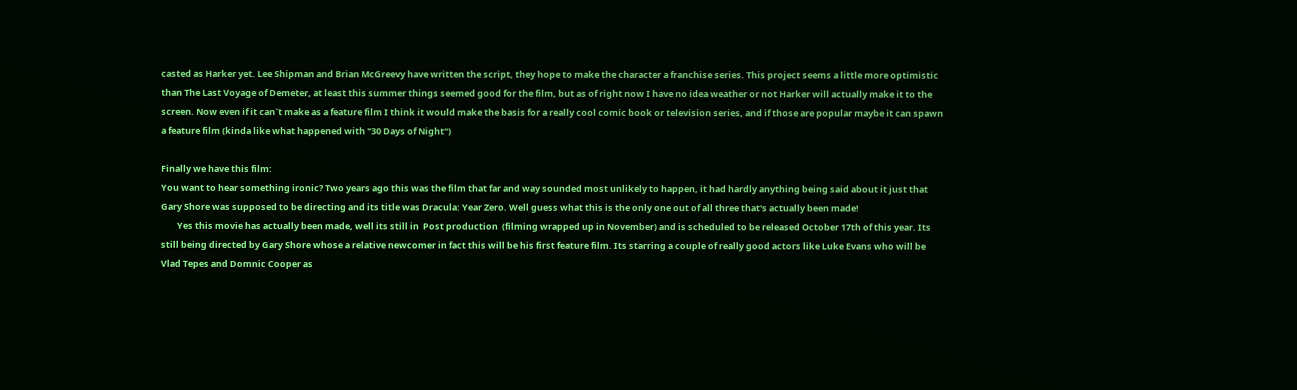casted as Harker yet. Lee Shipman and Brian McGreevy have written the script, they hope to make the character a franchise series. This project seems a little more optimistic than The Last Voyage of Demeter, at least this summer things seemed good for the film, but as of right now I have no idea weather or not Harker will actually make it to the screen. Now even if it can`t make as a feature film I think it would make the basis for a really cool comic book or television series, and if those are popular maybe it can spawn a feature film (kinda like what happened with "30 Days of Night")

Finally we have this film:
You want to hear something ironic? Two years ago this was the film that far and way sounded most unlikely to happen, it had hardly anything being said about it just that Gary Shore was supposed to be directing and its title was Dracula: Year Zero. Well guess what this is the only one out of all three that's actually been made!
        Yes this movie has actually been made, well its still in  Post production  (filming wrapped up in November) and is scheduled to be released October 17th of this year. Its still being directed by Gary Shore whose a relative newcomer in fact this will be his first feature film. Its starring a couple of really good actors like Luke Evans who will be Vlad Tepes and Domnic Cooper as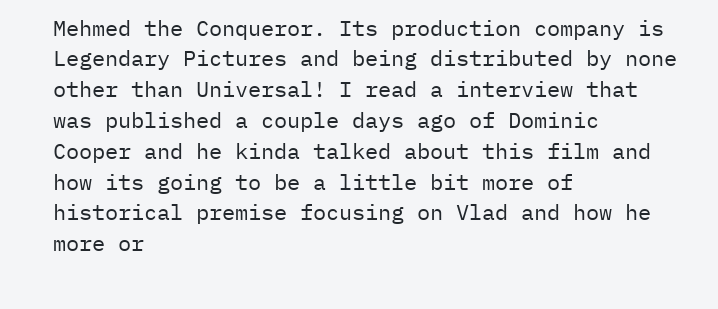Mehmed the Conqueror. Its production company is Legendary Pictures and being distributed by none other than Universal! I read a interview that was published a couple days ago of Dominic Cooper and he kinda talked about this film and how its going to be a little bit more of historical premise focusing on Vlad and how he more or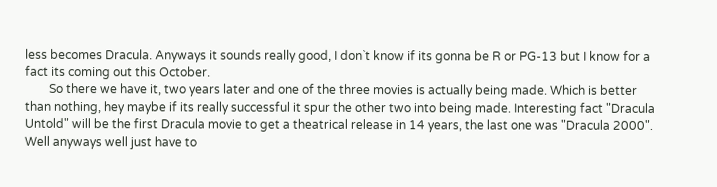less becomes Dracula. Anyways it sounds really good, I don`t know if its gonna be R or PG-13 but I know for a fact its coming out this October.
        So there we have it, two years later and one of the three movies is actually being made. Which is better than nothing, hey maybe if its really successful it spur the other two into being made. Interesting fact "Dracula Untold" will be the first Dracula movie to get a theatrical release in 14 years, the last one was "Dracula 2000". Well anyways well just have to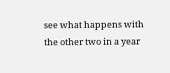see what happens with the other two in a year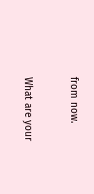from now.

What are your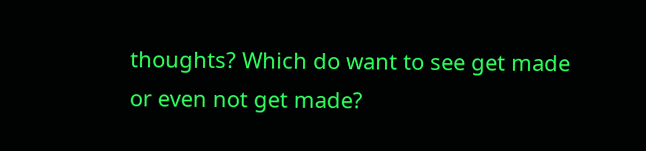thoughts? Which do want to see get made or even not get made?